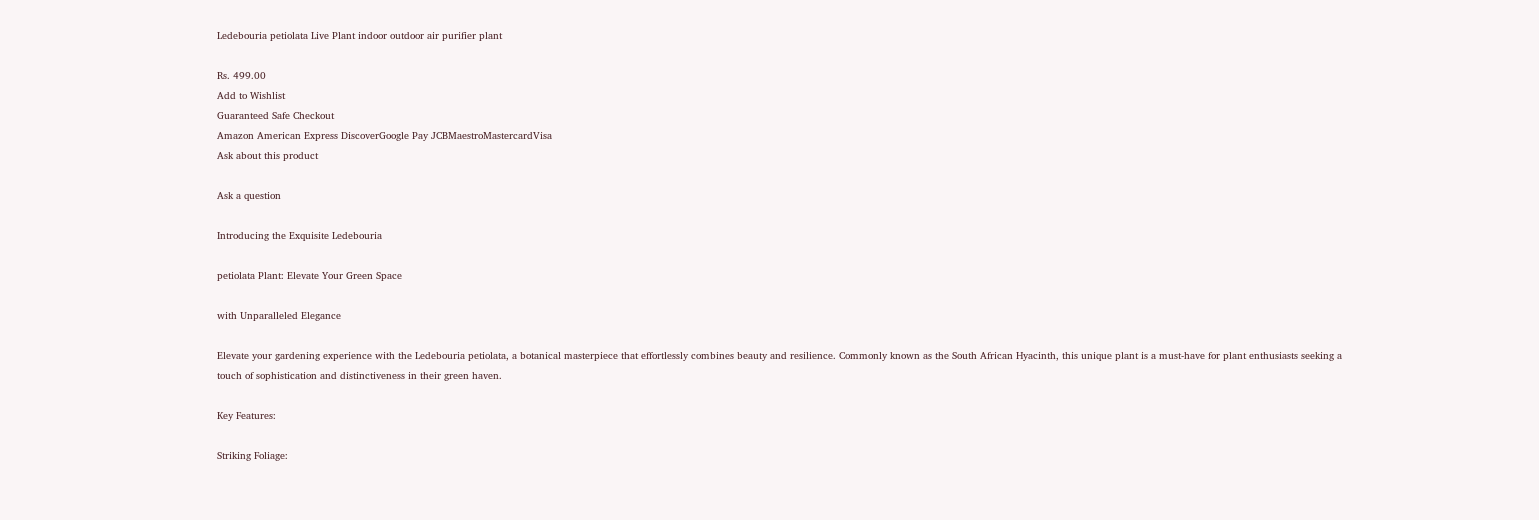Ledebouria petiolata Live Plant indoor outdoor air purifier plant

Rs. 499.00
Add to Wishlist
Guaranteed Safe Checkout
Amazon American Express DiscoverGoogle Pay JCBMaestroMastercardVisa
Ask about this product

Ask a question

Introducing the Exquisite Ledebouria

petiolata Plant: Elevate Your Green Space

with Unparalleled Elegance

Elevate your gardening experience with the Ledebouria petiolata, a botanical masterpiece that effortlessly combines beauty and resilience. Commonly known as the South African Hyacinth, this unique plant is a must-have for plant enthusiasts seeking a touch of sophistication and distinctiveness in their green haven.

Key Features:

Striking Foliage: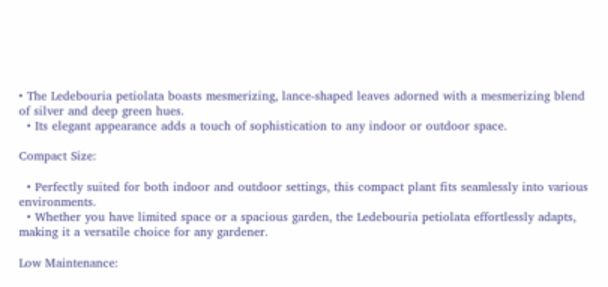• The Ledebouria petiolata boasts mesmerizing, lance-shaped leaves adorned with a mesmerizing blend of silver and deep green hues.
  • Its elegant appearance adds a touch of sophistication to any indoor or outdoor space.

Compact Size:

  • Perfectly suited for both indoor and outdoor settings, this compact plant fits seamlessly into various environments.
  • Whether you have limited space or a spacious garden, the Ledebouria petiolata effortlessly adapts, making it a versatile choice for any gardener.

Low Maintenance: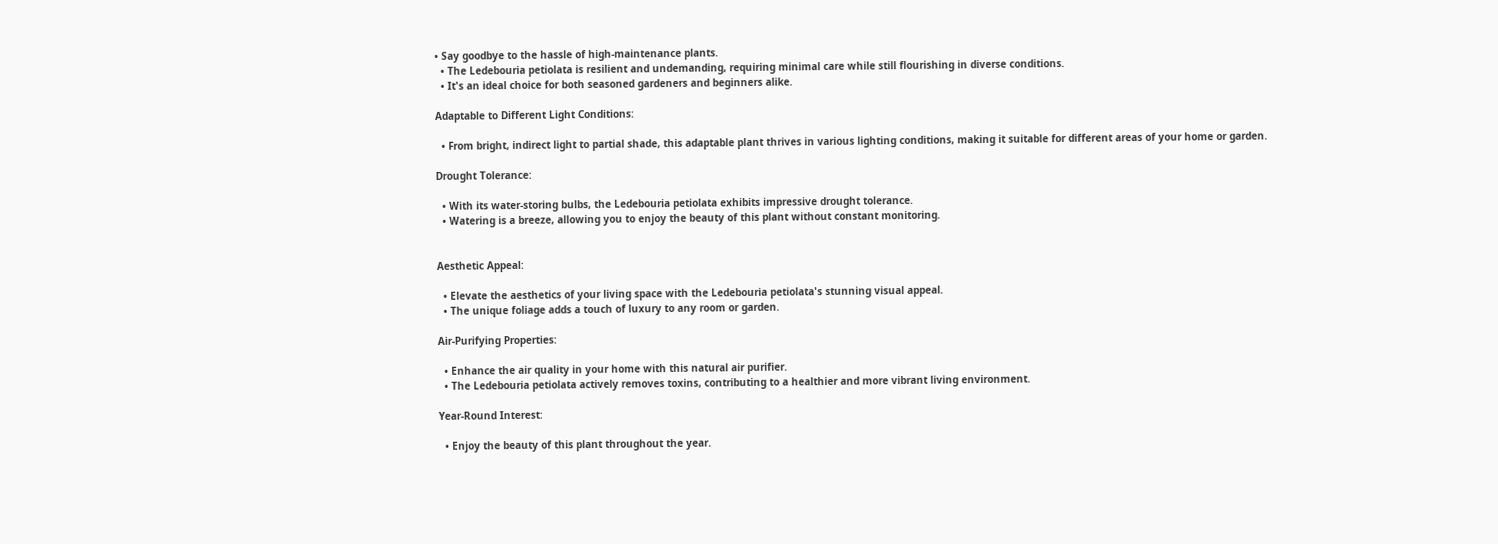• Say goodbye to the hassle of high-maintenance plants.
  • The Ledebouria petiolata is resilient and undemanding, requiring minimal care while still flourishing in diverse conditions.
  • It's an ideal choice for both seasoned gardeners and beginners alike.

Adaptable to Different Light Conditions:

  • From bright, indirect light to partial shade, this adaptable plant thrives in various lighting conditions, making it suitable for different areas of your home or garden.

Drought Tolerance:

  • With its water-storing bulbs, the Ledebouria petiolata exhibits impressive drought tolerance.
  • Watering is a breeze, allowing you to enjoy the beauty of this plant without constant monitoring.


Aesthetic Appeal:

  • Elevate the aesthetics of your living space with the Ledebouria petiolata's stunning visual appeal.
  • The unique foliage adds a touch of luxury to any room or garden.

Air-Purifying Properties:

  • Enhance the air quality in your home with this natural air purifier.
  • The Ledebouria petiolata actively removes toxins, contributing to a healthier and more vibrant living environment.

Year-Round Interest:

  • Enjoy the beauty of this plant throughout the year.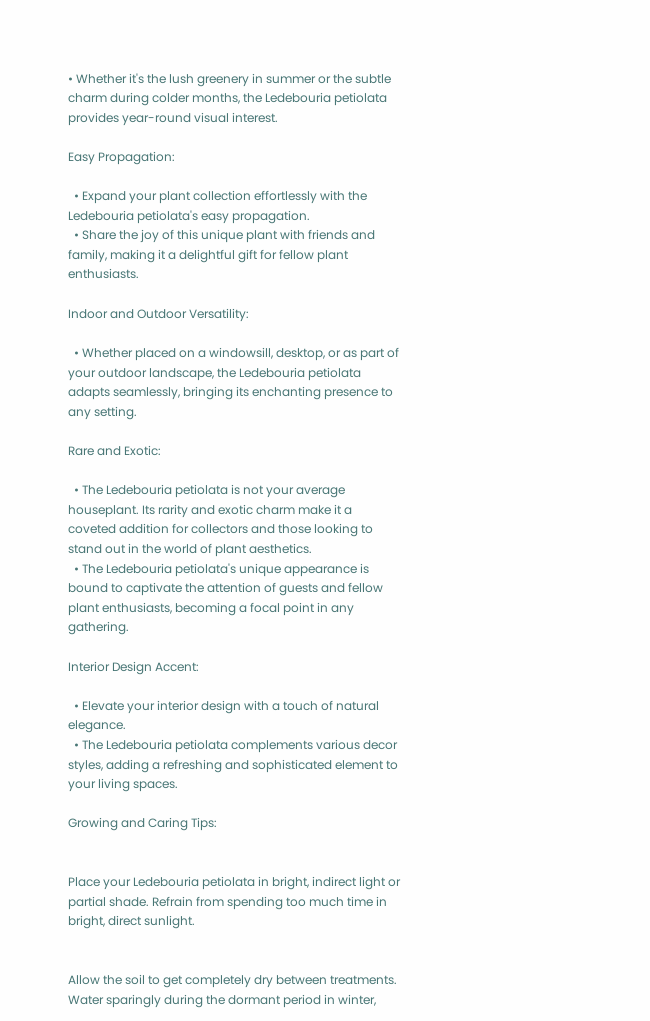• Whether it's the lush greenery in summer or the subtle charm during colder months, the Ledebouria petiolata provides year-round visual interest.

Easy Propagation:

  • Expand your plant collection effortlessly with the Ledebouria petiolata's easy propagation.
  • Share the joy of this unique plant with friends and family, making it a delightful gift for fellow plant enthusiasts.

Indoor and Outdoor Versatility:

  • Whether placed on a windowsill, desktop, or as part of your outdoor landscape, the Ledebouria petiolata adapts seamlessly, bringing its enchanting presence to any setting.

Rare and Exotic:

  • The Ledebouria petiolata is not your average houseplant. Its rarity and exotic charm make it a coveted addition for collectors and those looking to stand out in the world of plant aesthetics.
  • The Ledebouria petiolata's unique appearance is bound to captivate the attention of guests and fellow plant enthusiasts, becoming a focal point in any gathering.

Interior Design Accent:

  • Elevate your interior design with a touch of natural elegance.
  • The Ledebouria petiolata complements various decor styles, adding a refreshing and sophisticated element to your living spaces.

Growing and Caring Tips:


Place your Ledebouria petiolata in bright, indirect light or partial shade. Refrain from spending too much time in bright, direct sunlight.


Allow the soil to get completely dry between treatments. Water sparingly during the dormant period in winter,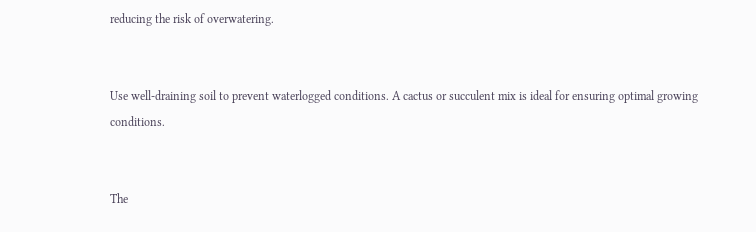reducing the risk of overwatering.


Use well-draining soil to prevent waterlogged conditions. A cactus or succulent mix is ideal for ensuring optimal growing conditions.


The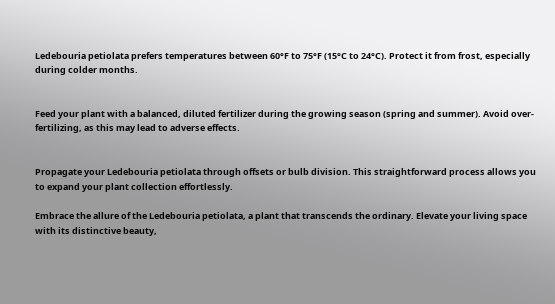Ledebouria petiolata prefers temperatures between 60°F to 75°F (15°C to 24°C). Protect it from frost, especially during colder months.


Feed your plant with a balanced, diluted fertilizer during the growing season (spring and summer). Avoid over-fertilizing, as this may lead to adverse effects.


Propagate your Ledebouria petiolata through offsets or bulb division. This straightforward process allows you to expand your plant collection effortlessly.

Embrace the allure of the Ledebouria petiolata, a plant that transcends the ordinary. Elevate your living space with its distinctive beauty,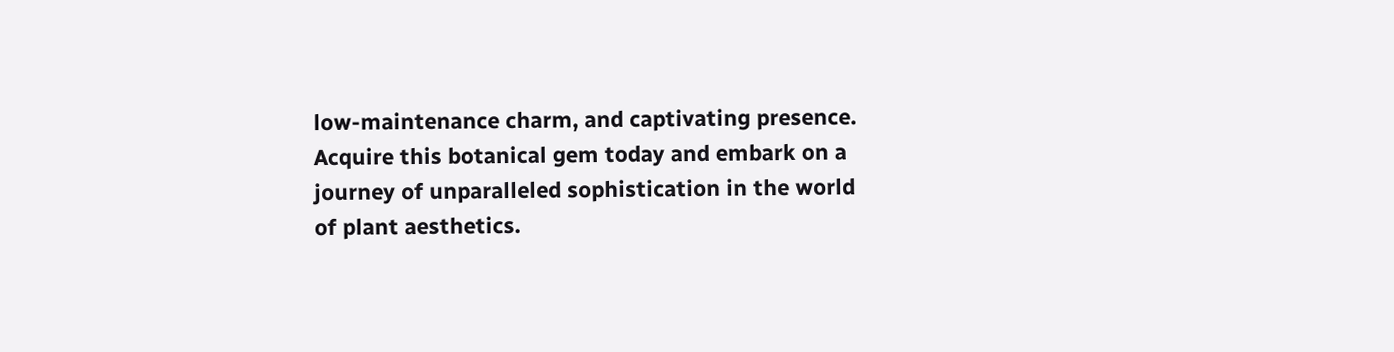low-maintenance charm, and captivating presence. Acquire this botanical gem today and embark on a journey of unparalleled sophistication in the world of plant aesthetics.